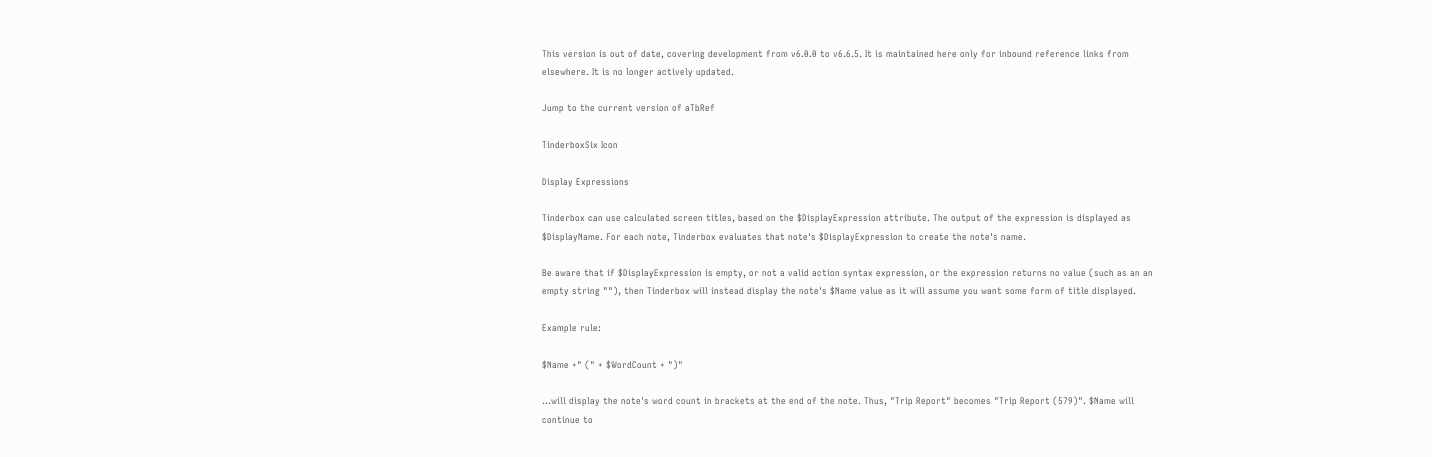This version is out of date, covering development from v6.0.0 to v6.6.5. It is maintained here only for inbound reference links from elsewhere. It is no longer actively updated.

Jump to the current version of aTbRef

TinderboxSix Icon

Display Expressions

Tinderbox can use calculated screen titles, based on the $DisplayExpression attribute. The output of the expression is displayed as $DisplayName. For each note, Tinderbox evaluates that note's $DisplayExpression to create the note's name.

Be aware that if $DisplayExpression is empty, or not a valid action syntax expression, or the expression returns no value (such as an an empty string ""), then Tinderbox will instead display the note's $Name value as it will assume you want some form of title displayed.

Example rule:

$Name +" (" + $WordCount + ")"

…will display the note's word count in brackets at the end of the note. Thus, "Trip Report" becomes "Trip Report (579)". $Name will continue to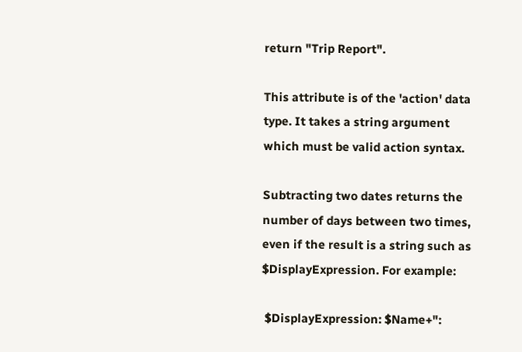return "Trip Report".

This attribute is of the 'action' data type. It takes a string argument which must be valid action syntax.

Subtracting two dates returns the number of days between two times, even if the result is a string such as $DisplayExpression. For example:

 $DisplayExpression: $Name+":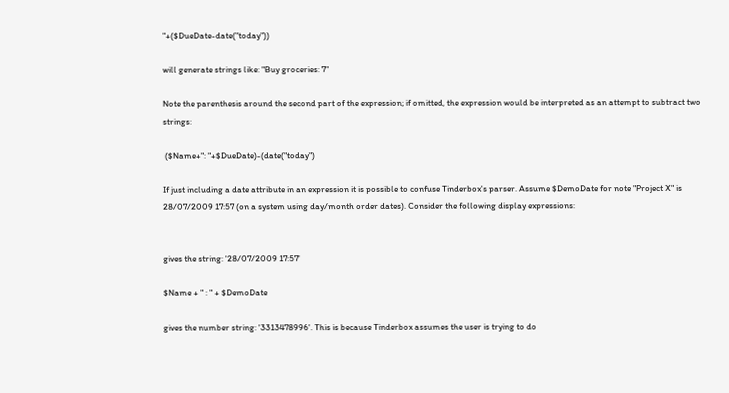"+($DueDate-date("today"))

will generate strings like: "Buy groceries: 7"

Note the parenthesis around the second part of the expression; if omitted, the expression would be interpreted as an attempt to subtract two strings:

 ($Name+": "+$DueDate)-(date("today")

If just including a date attribute in an expression it is possible to confuse Tinderbox's parser. Assume $DemoDate for note "Project X" is 28/07/2009 17:57 (on a system using day/month order dates). Consider the following display expressions:


gives the string: '28/07/2009 17:57'

$Name + " : " + $DemoDate

gives the number string: '3313478996'. This is because Tinderbox assumes the user is trying to do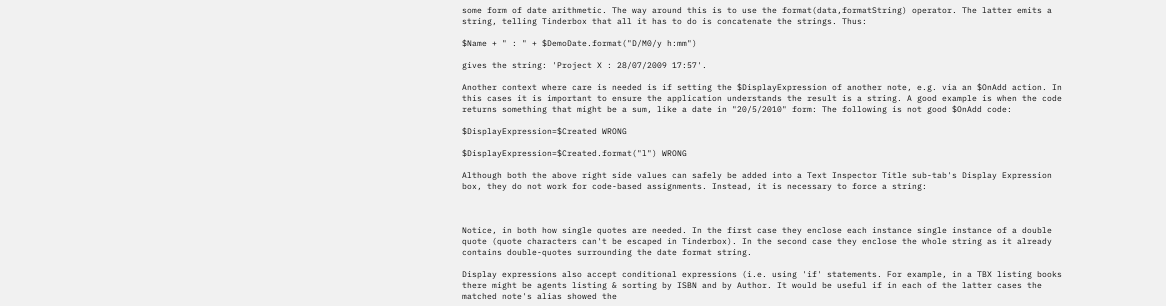some form of date arithmetic. The way around this is to use the format(data,formatString) operator. The latter emits a string, telling Tinderbox that all it has to do is concatenate the strings. Thus:

$Name + " : " + $DemoDate.format("D/M0/y h:mm")

gives the string: 'Project X : 28/07/2009 17:57'.

Another context where care is needed is if setting the $DisplayExpression of another note, e.g. via an $OnAdd action. In this cases it is important to ensure the application understands the result is a string. A good example is when the code returns something that might be a sum, like a date in "20/5/2010" form: The following is not good $OnAdd code:

$DisplayExpression=$Created WRONG

$DisplayExpression=$Created.format("l") WRONG

Although both the above right side values can safely be added into a Text Inspector Title sub-tab's Display Expression box, they do not work for code-based assignments. Instead, it is necessary to force a string:



Notice, in both how single quotes are needed. In the first case they enclose each instance single instance of a double quote (quote characters can't be escaped in Tinderbox). In the second case they enclose the whole string as it already contains double-quotes surrounding the date format string.

Display expressions also accept conditional expressions (i.e. using 'if' statements. For example, in a TBX listing books there might be agents listing & sorting by ISBN and by Author. It would be useful if in each of the latter cases the matched note's alias showed the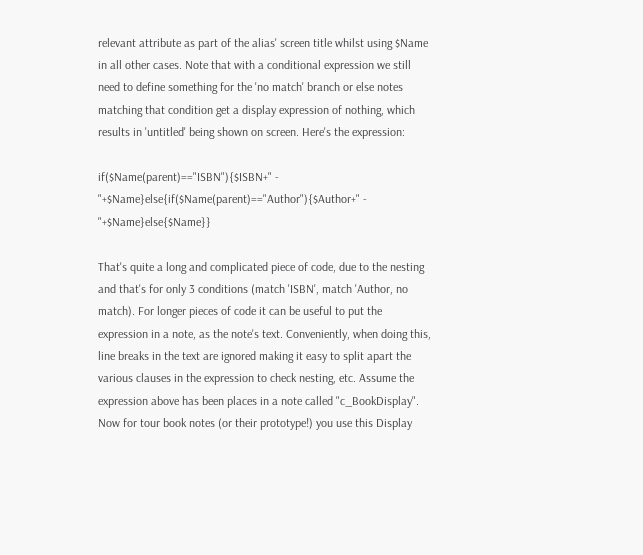relevant attribute as part of the alias' screen title whilst using $Name in all other cases. Note that with a conditional expression we still need to define something for the 'no match' branch or else notes matching that condition get a display expression of nothing, which results in 'untitled' being shown on screen. Here's the expression:

if($Name(parent)=="ISBN"){$ISBN+" - "+$Name}else{if($Name(parent)=="Author"){$Author+" - "+$Name}else{$Name}}

That's quite a long and complicated piece of code, due to the nesting and that's for only 3 conditions (match 'ISBN', match 'Author, no match). For longer pieces of code it can be useful to put the expression in a note, as the note's text. Conveniently, when doing this, line breaks in the text are ignored making it easy to split apart the various clauses in the expression to check nesting, etc. Assume the expression above has been places in a note called "c_BookDisplay". Now for tour book notes (or their prototype!) you use this Display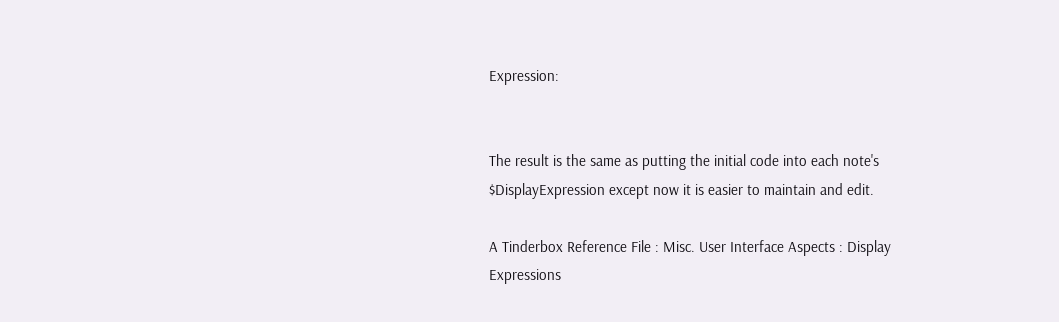Expression:


The result is the same as putting the initial code into each note's $DisplayExpression except now it is easier to maintain and edit.

A Tinderbox Reference File : Misc. User Interface Aspects : Display Expressions